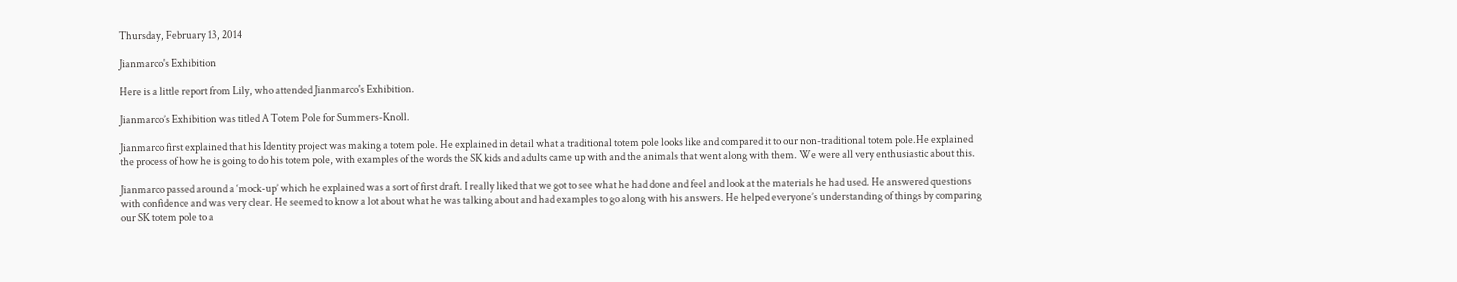Thursday, February 13, 2014

Jianmarco's Exhibition

Here is a little report from Lily, who attended Jianmarco's Exhibition.

Jianmarco’s Exhibition was titled A Totem Pole for Summers-Knoll.

Jianmarco first explained that his Identity project was making a totem pole. He explained in detail what a traditional totem pole looks like and compared it to our non-traditional totem pole.He explained the process of how he is going to do his totem pole, with examples of the words the SK kids and adults came up with and the animals that went along with them. We were all very enthusiastic about this.

Jianmarco passed around a ‘mock-up’ which he explained was a sort of first draft. I really liked that we got to see what he had done and feel and look at the materials he had used. He answered questions with confidence and was very clear. He seemed to know a lot about what he was talking about and had examples to go along with his answers. He helped everyone’s understanding of things by comparing our SK totem pole to a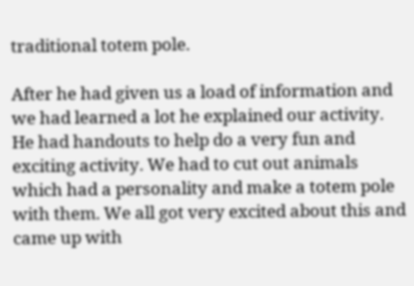traditional totem pole.

After he had given us a load of information and we had learned a lot he explained our activity. He had handouts to help do a very fun and exciting activity. We had to cut out animals which had a personality and make a totem pole with them. We all got very excited about this and came up with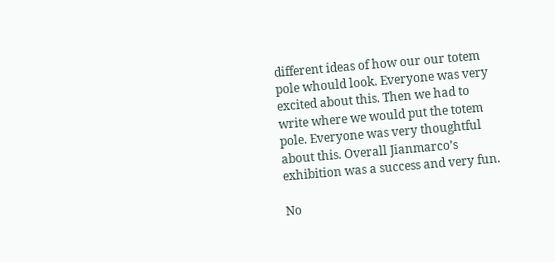different ideas of how our our totem pole whould look. Everyone was very excited about this. Then we had to write where we would put the totem pole. Everyone was very thoughtful about this. Overall Jianmarco’s exhibition was a success and very fun.

No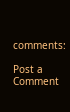comments:

Post a Comment